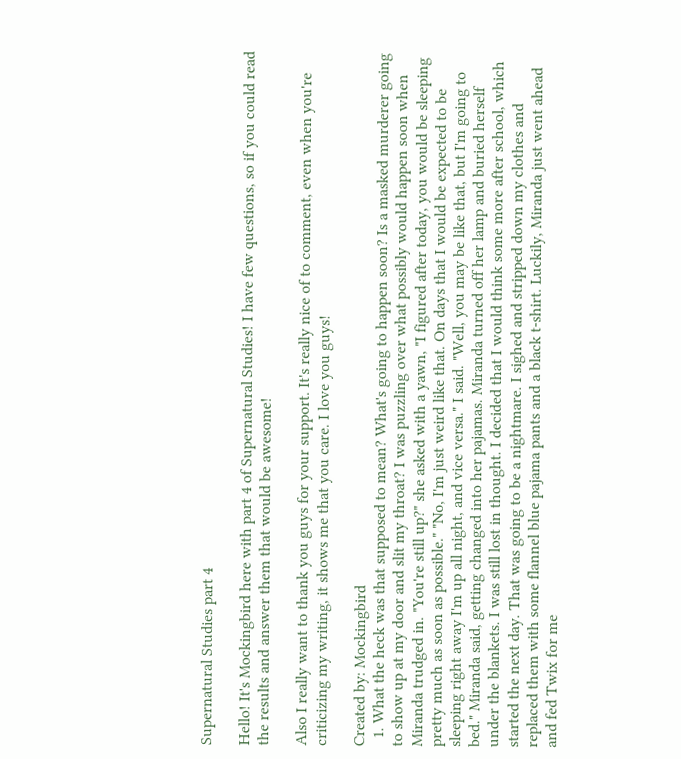Supernatural Studies part 4

Hello! It's Mockingbird here with part 4 of Supernatural Studies! I have few questions, so if you could read the results and answer them that would be awesome!

Also I really want to thank you guys for your support. It's really nice of to comment, even when you're criticizing my writing, it shows me that you care. I love you guys!

Created by: Mockingbird
  1. What the heck was that supposed to mean? What's going to happen soon? Is a masked murderer going to show up at my door and slit my throat? I was puzzling over what possibly would happen soon when Miranda trudged in. "You're still up?" she asked with a yawn, "I figured after today, you would be sleeping pretty much as soon as possible." "No, I'm just weird like that. On days that I would be expected to be sleeping right away I'm up all night, and vice versa." I said. "Well, you may be like that, but I'm going to bed." Miranda said, getting changed into her pajamas. Miranda turned off her lamp and buried herself under the blankets. I was still lost in thought. I decided that I would think some more after school, which started the next day. That was going to be a nightmare. I sighed and stripped down my clothes and replaced them with some flannel blue pajama pants and a black t-shirt. Luckily, Miranda just went ahead and fed Twix for me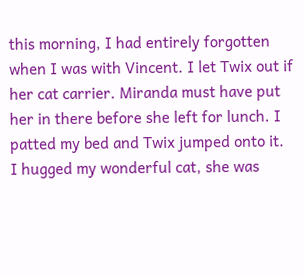this morning, I had entirely forgotten when I was with Vincent. I let Twix out if her cat carrier. Miranda must have put her in there before she left for lunch. I patted my bed and Twix jumped onto it. I hugged my wonderful cat, she was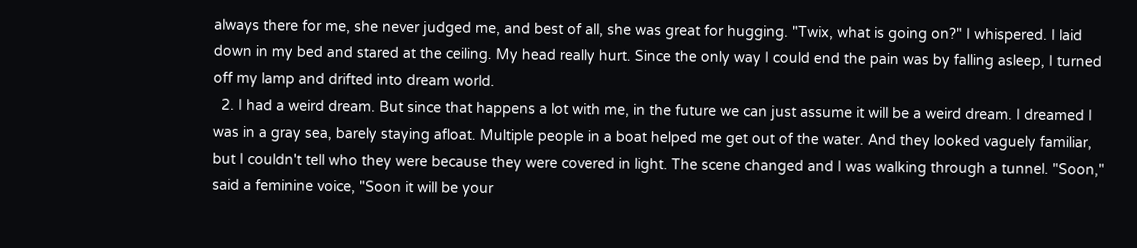always there for me, she never judged me, and best of all, she was great for hugging. "Twix, what is going on?" I whispered. I laid down in my bed and stared at the ceiling. My head really hurt. Since the only way I could end the pain was by falling asleep, I turned off my lamp and drifted into dream world.
  2. I had a weird dream. But since that happens a lot with me, in the future we can just assume it will be a weird dream. I dreamed I was in a gray sea, barely staying afloat. Multiple people in a boat helped me get out of the water. And they looked vaguely familiar, but I couldn't tell who they were because they were covered in light. The scene changed and I was walking through a tunnel. "Soon," said a feminine voice, "Soon it will be your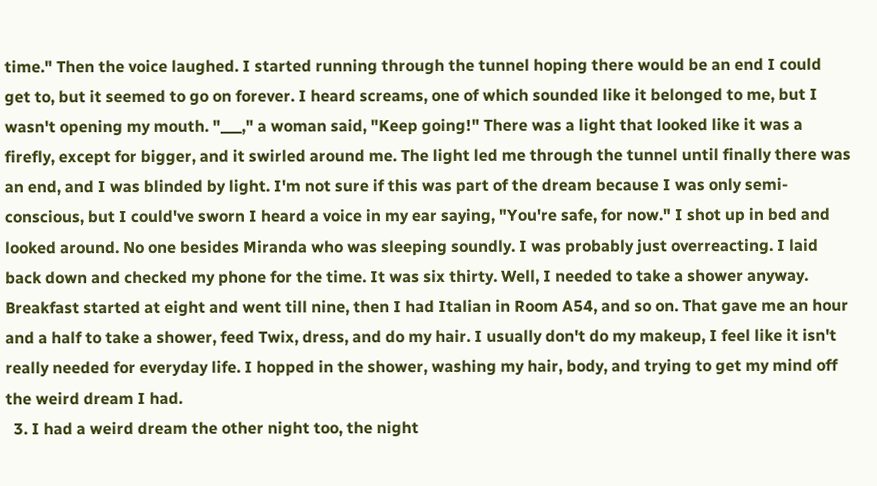time." Then the voice laughed. I started running through the tunnel hoping there would be an end I could get to, but it seemed to go on forever. I heard screams, one of which sounded like it belonged to me, but I wasn't opening my mouth. "___," a woman said, "Keep going!" There was a light that looked like it was a firefly, except for bigger, and it swirled around me. The light led me through the tunnel until finally there was an end, and I was blinded by light. I'm not sure if this was part of the dream because I was only semi-conscious, but I could've sworn I heard a voice in my ear saying, "You're safe, for now." I shot up in bed and looked around. No one besides Miranda who was sleeping soundly. I was probably just overreacting. I laid back down and checked my phone for the time. It was six thirty. Well, I needed to take a shower anyway. Breakfast started at eight and went till nine, then I had Italian in Room A54, and so on. That gave me an hour and a half to take a shower, feed Twix, dress, and do my hair. I usually don't do my makeup, I feel like it isn't really needed for everyday life. I hopped in the shower, washing my hair, body, and trying to get my mind off the weird dream I had.
  3. I had a weird dream the other night too, the night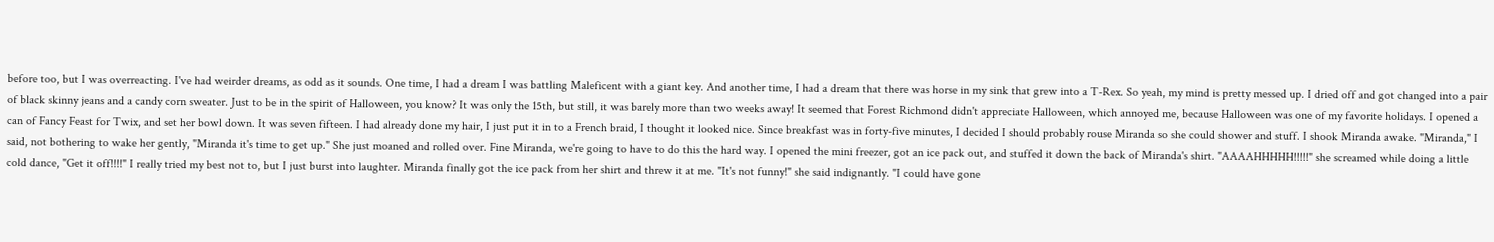before too, but I was overreacting. I've had weirder dreams, as odd as it sounds. One time, I had a dream I was battling Maleficent with a giant key. And another time, I had a dream that there was horse in my sink that grew into a T-Rex. So yeah, my mind is pretty messed up. I dried off and got changed into a pair of black skinny jeans and a candy corn sweater. Just to be in the spirit of Halloween, you know? It was only the 15th, but still, it was barely more than two weeks away! It seemed that Forest Richmond didn't appreciate Halloween, which annoyed me, because Halloween was one of my favorite holidays. I opened a can of Fancy Feast for Twix, and set her bowl down. It was seven fifteen. I had already done my hair, I just put it in to a French braid, I thought it looked nice. Since breakfast was in forty-five minutes, I decided I should probably rouse Miranda so she could shower and stuff. I shook Miranda awake. "Miranda," I said, not bothering to wake her gently, "Miranda it's time to get up." She just moaned and rolled over. Fine Miranda, we're going to have to do this the hard way. I opened the mini freezer, got an ice pack out, and stuffed it down the back of Miranda's shirt. "AAAAHHHHH!!!!!" she screamed while doing a little cold dance, "Get it off!!!!" I really tried my best not to, but I just burst into laughter. Miranda finally got the ice pack from her shirt and threw it at me. "It's not funny!" she said indignantly. "I could have gone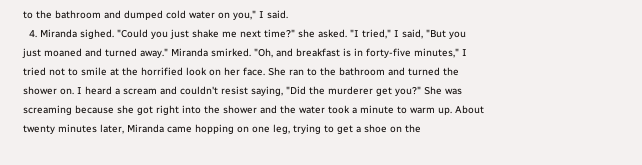to the bathroom and dumped cold water on you," I said.
  4. Miranda sighed. "Could you just shake me next time?" she asked. "I tried," I said, "But you just moaned and turned away." Miranda smirked. "Oh, and breakfast is in forty-five minutes," I tried not to smile at the horrified look on her face. She ran to the bathroom and turned the shower on. I heard a scream and couldn't resist saying, "Did the murderer get you?" She was screaming because she got right into the shower and the water took a minute to warm up. About twenty minutes later, Miranda came hopping on one leg, trying to get a shoe on the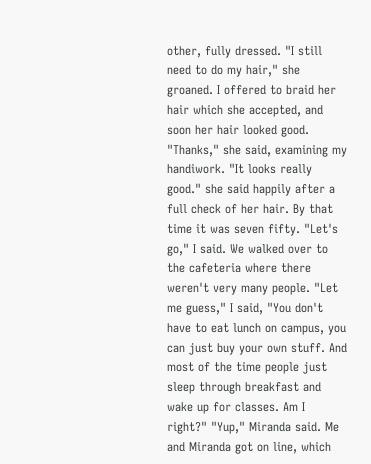other, fully dressed. "I still need to do my hair," she groaned. I offered to braid her hair which she accepted, and soon her hair looked good. "Thanks," she said, examining my handiwork. "It looks really good." she said happily after a full check of her hair. By that time it was seven fifty. "Let's go," I said. We walked over to the cafeteria where there weren't very many people. "Let me guess," I said, "You don't have to eat lunch on campus, you can just buy your own stuff. And most of the time people just sleep through breakfast and wake up for classes. Am I right?" "Yup," Miranda said. Me and Miranda got on line, which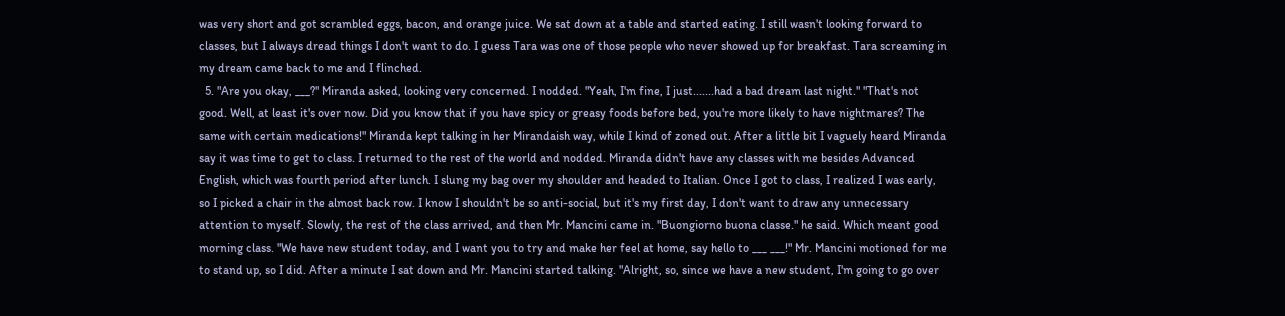was very short and got scrambled eggs, bacon, and orange juice. We sat down at a table and started eating. I still wasn't looking forward to classes, but I always dread things I don't want to do. I guess Tara was one of those people who never showed up for breakfast. Tara screaming in my dream came back to me and I flinched.
  5. "Are you okay, ___?" Miranda asked, looking very concerned. I nodded. "Yeah, I'm fine, I just.......had a bad dream last night." "That's not good. Well, at least it's over now. Did you know that if you have spicy or greasy foods before bed, you're more likely to have nightmares? The same with certain medications!" Miranda kept talking in her Mirandaish way, while I kind of zoned out. After a little bit I vaguely heard Miranda say it was time to get to class. I returned to the rest of the world and nodded. Miranda didn't have any classes with me besides Advanced English, which was fourth period after lunch. I slung my bag over my shoulder and headed to Italian. Once I got to class, I realized I was early, so I picked a chair in the almost back row. I know I shouldn't be so anti-social, but it's my first day, I don't want to draw any unnecessary attention to myself. Slowly, the rest of the class arrived, and then Mr. Mancini came in. "Buongiorno buona classe." he said. Which meant good morning class. "We have new student today, and I want you to try and make her feel at home, say hello to ___ ___!" Mr. Mancini motioned for me to stand up, so I did. After a minute I sat down and Mr. Mancini started talking. "Alright, so, since we have a new student, I'm going to go over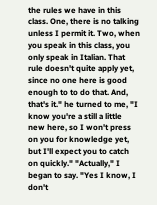the rules we have in this class. One, there is no talking unless I permit it. Two, when you speak in this class, you only speak in Italian. That rule doesn't quite apply yet, since no one here is good enough to to do that. And, that's it." he turned to me, "I know you're a still a little new here, so I won't press on you for knowledge yet, but I'll expect you to catch on quickly." "Actually," I began to say. "Yes I know, I don't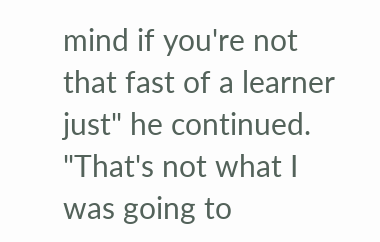mind if you're not that fast of a learner just" he continued. "That's not what I was going to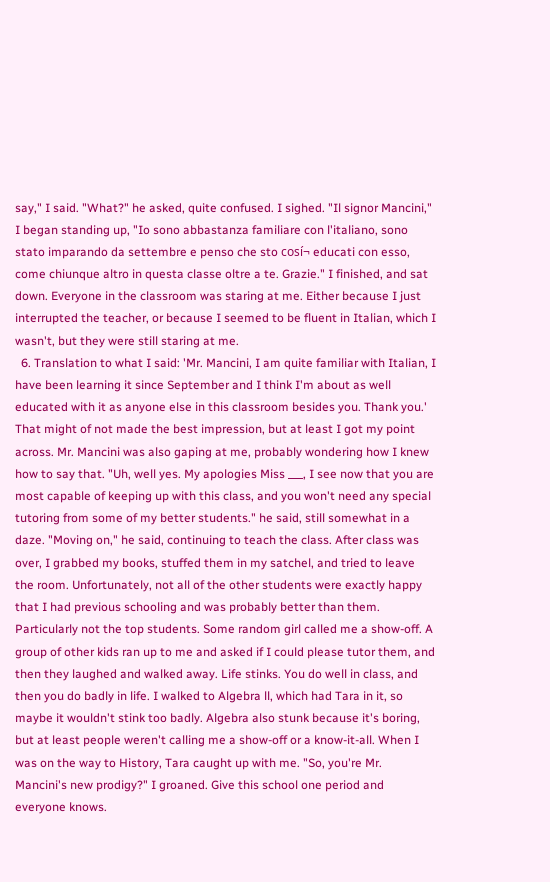say," I said. "What?" he asked, quite confused. I sighed. "Il signor Mancini," I began standing up, "Io sono abbastanza familiare con l'italiano, sono stato imparando da settembre e penso che sto cosí¬ educati con esso, come chiunque altro in questa classe oltre a te. Grazie." I finished, and sat down. Everyone in the classroom was staring at me. Either because I just interrupted the teacher, or because I seemed to be fluent in Italian, which I wasn't, but they were still staring at me.
  6. Translation to what I said: 'Mr. Mancini, I am quite familiar with Italian, I have been learning it since September and I think I'm about as well educated with it as anyone else in this classroom besides you. Thank you.' That might of not made the best impression, but at least I got my point across. Mr. Mancini was also gaping at me, probably wondering how I knew how to say that. "Uh, well yes. My apologies Miss ___, I see now that you are most capable of keeping up with this class, and you won't need any special tutoring from some of my better students." he said, still somewhat in a daze. "Moving on," he said, continuing to teach the class. After class was over, I grabbed my books, stuffed them in my satchel, and tried to leave the room. Unfortunately, not all of the other students were exactly happy that I had previous schooling and was probably better than them. Particularly not the top students. Some random girl called me a show-off. A group of other kids ran up to me and asked if I could please tutor them, and then they laughed and walked away. Life stinks. You do well in class, and then you do badly in life. I walked to Algebra ll, which had Tara in it, so maybe it wouldn't stink too badly. Algebra also stunk because it's boring, but at least people weren't calling me a show-off or a know-it-all. When I was on the way to History, Tara caught up with me. "So, you're Mr. Mancini's new prodigy?" I groaned. Give this school one period and everyone knows.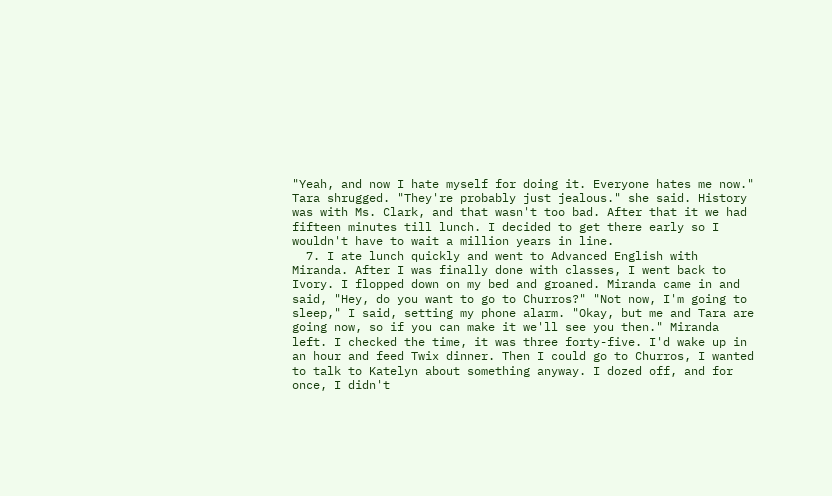"Yeah, and now I hate myself for doing it. Everyone hates me now." Tara shrugged. "They're probably just jealous." she said. History was with Ms. Clark, and that wasn't too bad. After that it we had fifteen minutes till lunch. I decided to get there early so I wouldn't have to wait a million years in line.
  7. I ate lunch quickly and went to Advanced English with Miranda. After I was finally done with classes, I went back to Ivory. I flopped down on my bed and groaned. Miranda came in and said, "Hey, do you want to go to Churros?" "Not now, I'm going to sleep," I said, setting my phone alarm. "Okay, but me and Tara are going now, so if you can make it we'll see you then." Miranda left. I checked the time, it was three forty-five. I'd wake up in an hour and feed Twix dinner. Then I could go to Churros, I wanted to talk to Katelyn about something anyway. I dozed off, and for once, I didn't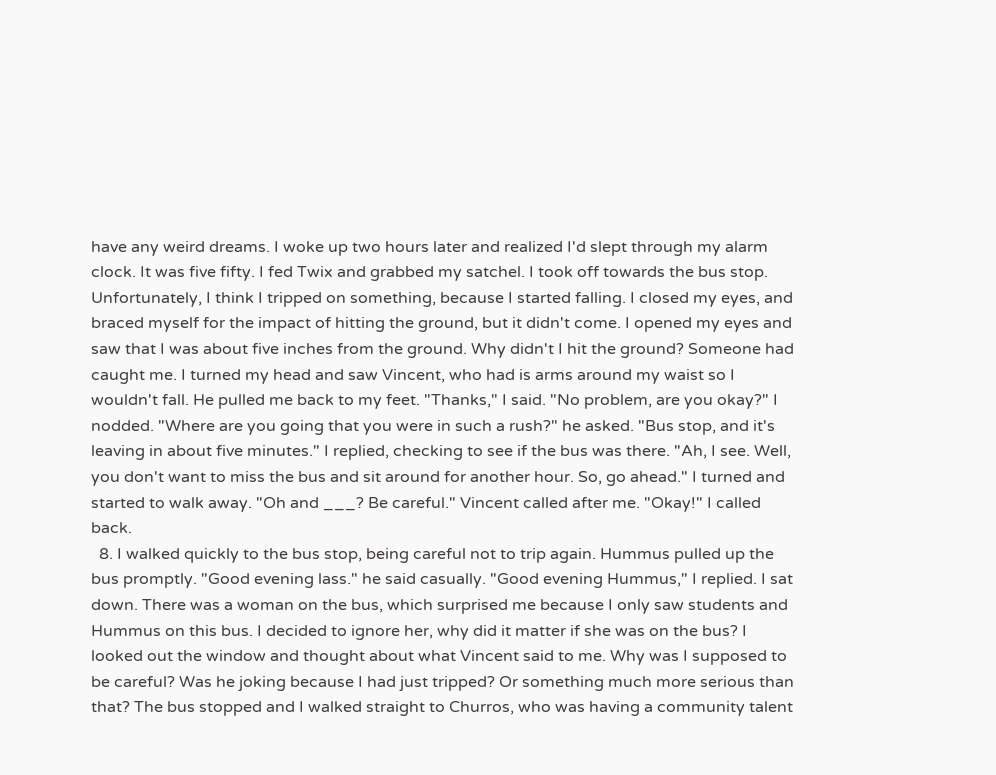have any weird dreams. I woke up two hours later and realized I'd slept through my alarm clock. It was five fifty. I fed Twix and grabbed my satchel. I took off towards the bus stop. Unfortunately, I think I tripped on something, because I started falling. I closed my eyes, and braced myself for the impact of hitting the ground, but it didn't come. I opened my eyes and saw that I was about five inches from the ground. Why didn't I hit the ground? Someone had caught me. I turned my head and saw Vincent, who had is arms around my waist so I wouldn't fall. He pulled me back to my feet. "Thanks," I said. "No problem, are you okay?" I nodded. "Where are you going that you were in such a rush?" he asked. "Bus stop, and it's leaving in about five minutes." I replied, checking to see if the bus was there. "Ah, I see. Well, you don't want to miss the bus and sit around for another hour. So, go ahead." I turned and started to walk away. "Oh and ___? Be careful." Vincent called after me. "Okay!" I called back.
  8. I walked quickly to the bus stop, being careful not to trip again. Hummus pulled up the bus promptly. "Good evening lass." he said casually. "Good evening Hummus," I replied. I sat down. There was a woman on the bus, which surprised me because I only saw students and Hummus on this bus. I decided to ignore her, why did it matter if she was on the bus? I looked out the window and thought about what Vincent said to me. Why was I supposed to be careful? Was he joking because I had just tripped? Or something much more serious than that? The bus stopped and I walked straight to Churros, who was having a community talent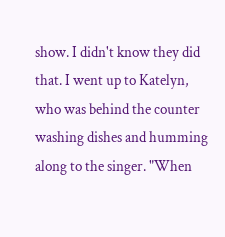show. I didn't know they did that. I went up to Katelyn, who was behind the counter washing dishes and humming along to the singer. "When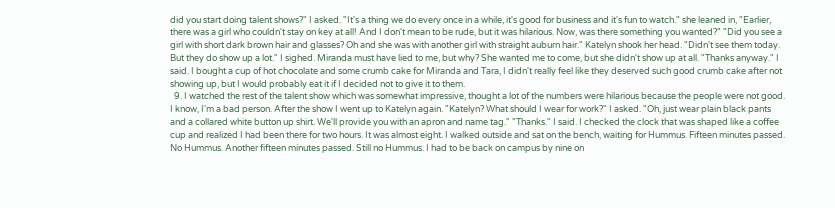did you start doing talent shows?" I asked. "It's a thing we do every once in a while, it's good for business and it's fun to watch." she leaned in, "Earlier, there was a girl who couldn't stay on key at all! And I don't mean to be rude, but it was hilarious. Now, was there something you wanted?" "Did you see a girl with short dark brown hair and glasses? Oh and she was with another girl with straight auburn hair." Katelyn shook her head. "Didn't see them today. But they do show up a lot." I sighed. Miranda must have lied to me, but why? She wanted me to come, but she didn't show up at all. "Thanks anyway." I said. I bought a cup of hot chocolate and some crumb cake for Miranda and Tara, I didn't really feel like they deserved such good crumb cake after not showing up, but I would probably eat it if I decided not to give it to them.
  9. I watched the rest of the talent show which was somewhat impressive, thought a lot of the numbers were hilarious because the people were not good. I know, I'm a bad person. After the show I went up to Katelyn again. "Katelyn? What should I wear for work?" I asked. "Oh, just wear plain black pants and a collared white button up shirt. We'll provide you with an apron and name tag." "Thanks." I said. I checked the clock that was shaped like a coffee cup and realized I had been there for two hours. It was almost eight. I walked outside and sat on the bench, waiting for Hummus. Fifteen minutes passed. No Hummus. Another fifteen minutes passed. Still no Hummus. I had to be back on campus by nine on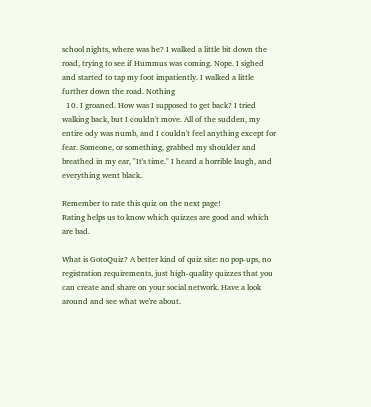school nights, where was he? I walked a little bit down the road, trying to see if Hummus was coming. Nope. I sighed and started to tap my foot impatiently. I walked a little further down the road. Nothing
  10. I groaned. How was I supposed to get back? I tried walking back, but I couldn't move. All of the sudden, my entire ody was numb, and I couldn't feel anything except for fear. Someone, or something, grabbed my shoulder and breathed in my ear, "It's time." I heard a horrible laugh, and everything went black.

Remember to rate this quiz on the next page!
Rating helps us to know which quizzes are good and which are bad.

What is GotoQuiz? A better kind of quiz site: no pop-ups, no registration requirements, just high-quality quizzes that you can create and share on your social network. Have a look around and see what we're about.